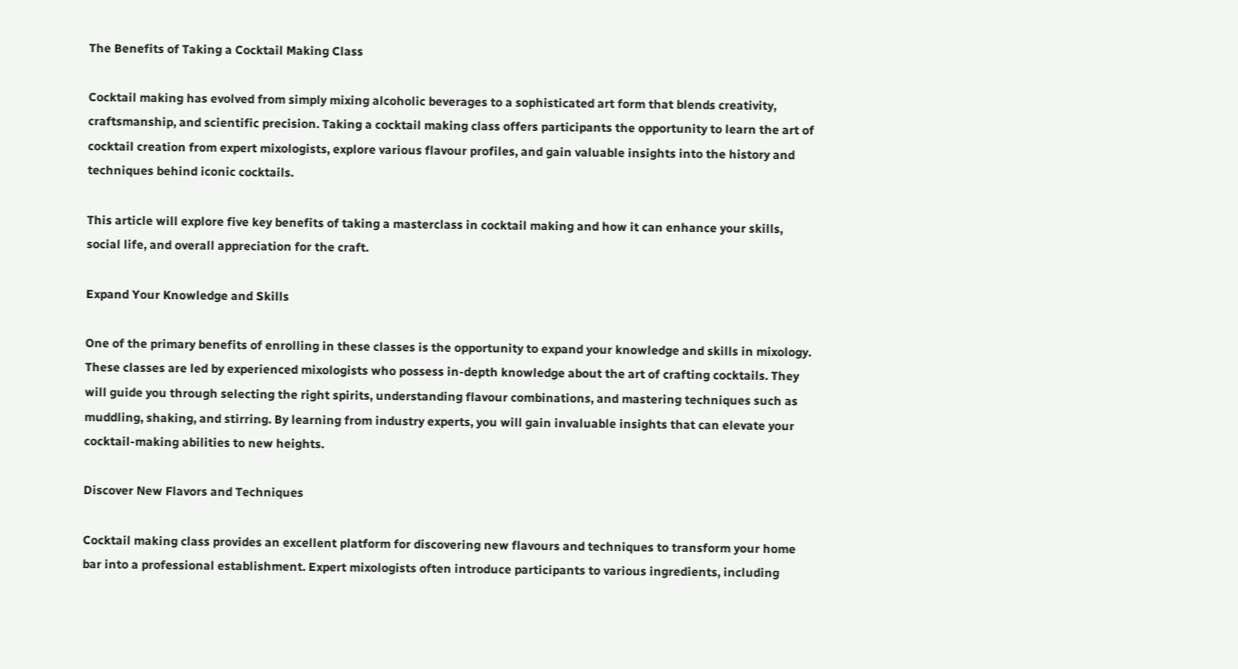The Benefits of Taking a Cocktail Making Class

Cocktail making has evolved from simply mixing alcoholic beverages to a sophisticated art form that blends creativity, craftsmanship, and scientific precision. Taking a cocktail making class offers participants the opportunity to learn the art of cocktail creation from expert mixologists, explore various flavour profiles, and gain valuable insights into the history and techniques behind iconic cocktails.

This article will explore five key benefits of taking a masterclass in cocktail making and how it can enhance your skills, social life, and overall appreciation for the craft.

Expand Your Knowledge and Skills

One of the primary benefits of enrolling in these classes is the opportunity to expand your knowledge and skills in mixology. These classes are led by experienced mixologists who possess in-depth knowledge about the art of crafting cocktails. They will guide you through selecting the right spirits, understanding flavour combinations, and mastering techniques such as muddling, shaking, and stirring. By learning from industry experts, you will gain invaluable insights that can elevate your cocktail-making abilities to new heights.

Discover New Flavors and Techniques

Cocktail making class provides an excellent platform for discovering new flavours and techniques to transform your home bar into a professional establishment. Expert mixologists often introduce participants to various ingredients, including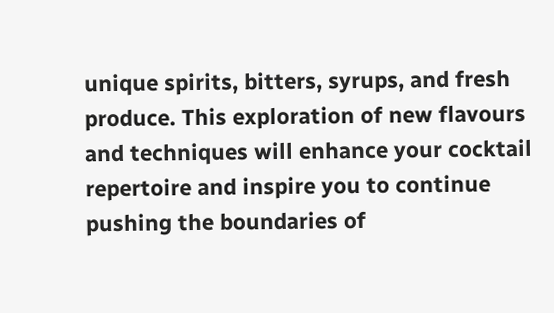unique spirits, bitters, syrups, and fresh produce. This exploration of new flavours and techniques will enhance your cocktail repertoire and inspire you to continue pushing the boundaries of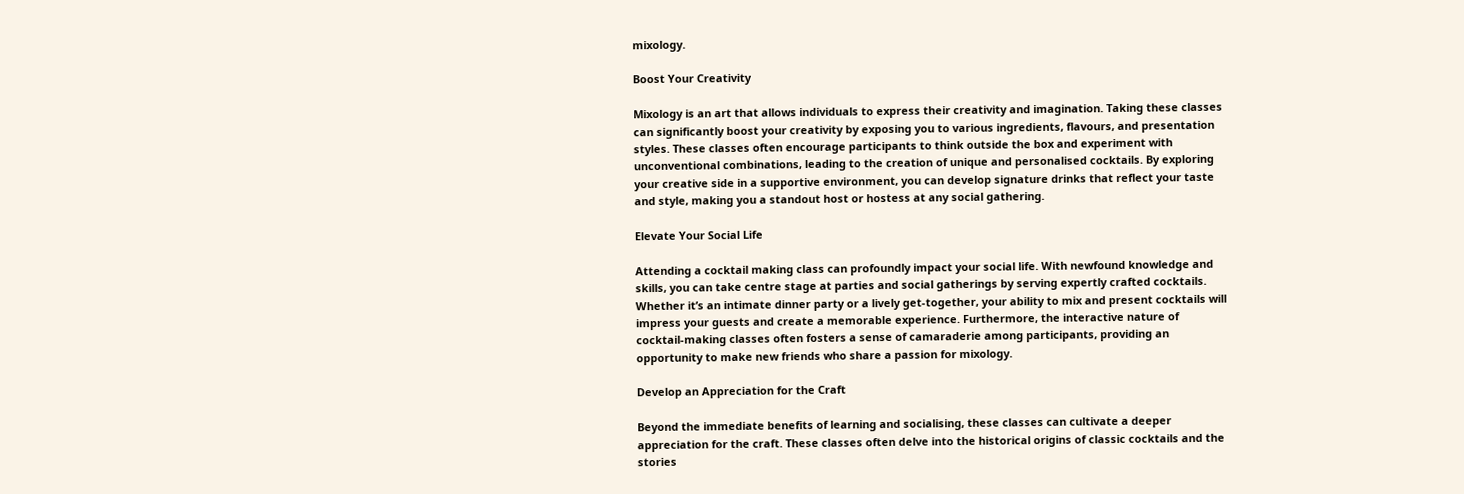mixology.

Boost Your Creativity

Mixology is an art that allows individuals to express their creativity and imagination. Taking these classes can significantly boost your creativity by exposing you to various ingredients, flavours, and presentation styles. These classes often encourage participants to think outside the box and experiment with unconventional combinations, leading to the creation of unique and personalised cocktails. By exploring your creative side in a supportive environment, you can develop signature drinks that reflect your taste and style, making you a standout host or hostess at any social gathering.

Elevate Your Social Life

Attending a cocktail making class can profoundly impact your social life. With newfound knowledge and skills, you can take centre stage at parties and social gatherings by serving expertly crafted cocktails. Whether it’s an intimate dinner party or a lively get-together, your ability to mix and present cocktails will impress your guests and create a memorable experience. Furthermore, the interactive nature of cocktail-making classes often fosters a sense of camaraderie among participants, providing an opportunity to make new friends who share a passion for mixology.

Develop an Appreciation for the Craft

Beyond the immediate benefits of learning and socialising, these classes can cultivate a deeper appreciation for the craft. These classes often delve into the historical origins of classic cocktails and the stories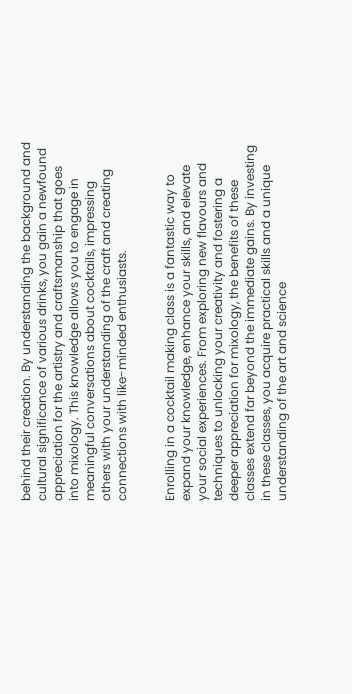behind their creation. By understanding the background and cultural significance of various drinks, you gain a newfound appreciation for the artistry and craftsmanship that goes into mixology. This knowledge allows you to engage in meaningful conversations about cocktails, impressing others with your understanding of the craft and creating connections with like-minded enthusiasts.


Enrolling in a cocktail making class is a fantastic way to expand your knowledge, enhance your skills, and elevate your social experiences. From exploring new flavours and techniques to unlocking your creativity and fostering a deeper appreciation for mixology, the benefits of these classes extend far beyond the immediate gains. By investing in these classes, you acquire practical skills and a unique understanding of the art and science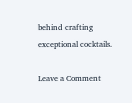behind crafting exceptional cocktails.

Leave a Comment